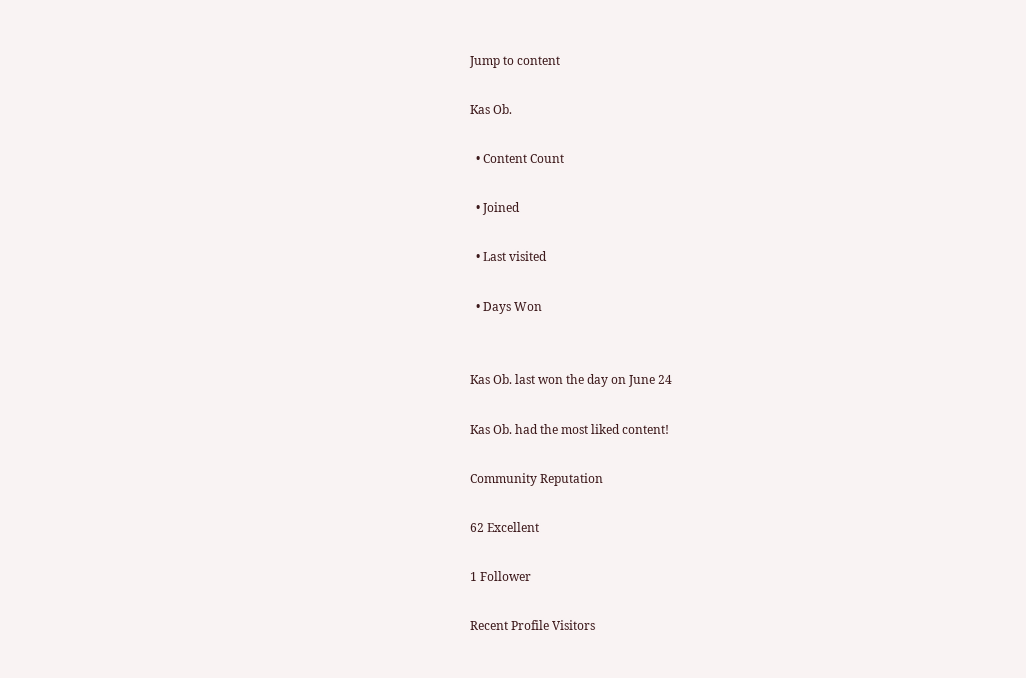Jump to content

Kas Ob.

  • Content Count

  • Joined

  • Last visited

  • Days Won


Kas Ob. last won the day on June 24

Kas Ob. had the most liked content!

Community Reputation

62 Excellent

1 Follower

Recent Profile Visitors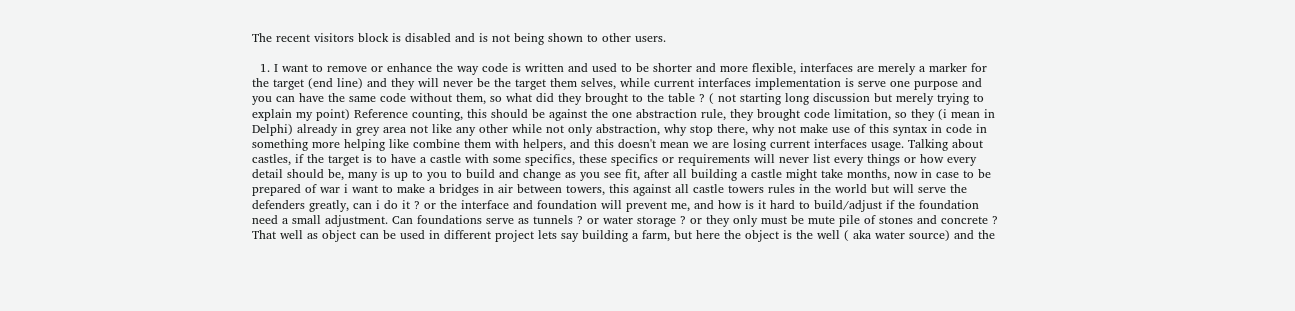The recent visitors block is disabled and is not being shown to other users.

  1. I want to remove or enhance the way code is written and used to be shorter and more flexible, interfaces are merely a marker for the target (end line) and they will never be the target them selves, while current interfaces implementation is serve one purpose and you can have the same code without them, so what did they brought to the table ? ( not starting long discussion but merely trying to explain my point) Reference counting, this should be against the one abstraction rule, they brought code limitation, so they (i mean in Delphi) already in grey area not like any other while not only abstraction, why stop there, why not make use of this syntax in code in something more helping like combine them with helpers, and this doesn't mean we are losing current interfaces usage. Talking about castles, if the target is to have a castle with some specifics, these specifics or requirements will never list every things or how every detail should be, many is up to you to build and change as you see fit, after all building a castle might take months, now in case to be prepared of war i want to make a bridges in air between towers, this against all castle towers rules in the world but will serve the defenders greatly, can i do it ? or the interface and foundation will prevent me, and how is it hard to build/adjust if the foundation need a small adjustment. Can foundations serve as tunnels ? or water storage ? or they only must be mute pile of stones and concrete ? That well as object can be used in different project lets say building a farm, but here the object is the well ( aka water source) and the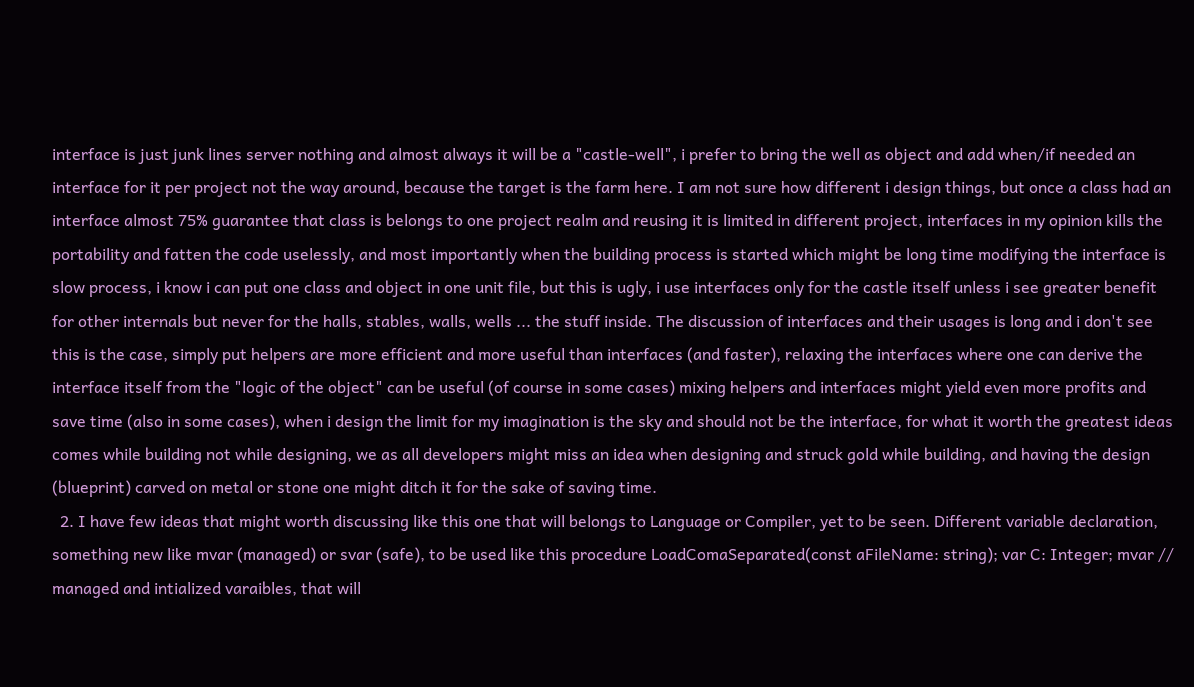interface is just junk lines server nothing and almost always it will be a "castle-well", i prefer to bring the well as object and add when/if needed an interface for it per project not the way around, because the target is the farm here. I am not sure how different i design things, but once a class had an interface almost 75% guarantee that class is belongs to one project realm and reusing it is limited in different project, interfaces in my opinion kills the portability and fatten the code uselessly, and most importantly when the building process is started which might be long time modifying the interface is slow process, i know i can put one class and object in one unit file, but this is ugly, i use interfaces only for the castle itself unless i see greater benefit for other internals but never for the halls, stables, walls, wells ... the stuff inside. The discussion of interfaces and their usages is long and i don't see this is the case, simply put helpers are more efficient and more useful than interfaces (and faster), relaxing the interfaces where one can derive the interface itself from the "logic of the object" can be useful (of course in some cases) mixing helpers and interfaces might yield even more profits and save time (also in some cases), when i design the limit for my imagination is the sky and should not be the interface, for what it worth the greatest ideas comes while building not while designing, we as all developers might miss an idea when designing and struck gold while building, and having the design (blueprint) carved on metal or stone one might ditch it for the sake of saving time.
  2. I have few ideas that might worth discussing like this one that will belongs to Language or Compiler, yet to be seen. Different variable declaration, something new like mvar (managed) or svar (safe), to be used like this procedure LoadComaSeparated(const aFileName: string); var C: Integer; mvar // managed and intialized varaibles, that will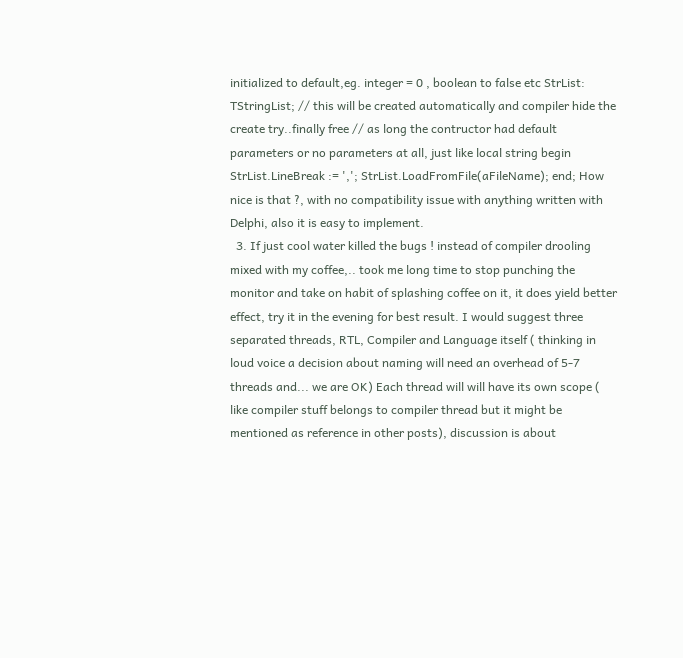initialized to default,eg. integer = 0 , boolean to false etc StrList: TStringList; // this will be created automatically and compiler hide the create try..finally free // as long the contructor had default parameters or no parameters at all, just like local string begin StrList.LineBreak := ','; StrList.LoadFromFile(aFileName); end; How nice is that ?, with no compatibility issue with anything written with Delphi, also it is easy to implement.
  3. If just cool water killed the bugs ! instead of compiler drooling mixed with my coffee,.. took me long time to stop punching the monitor and take on habit of splashing coffee on it, it does yield better effect, try it in the evening for best result. I would suggest three separated threads, RTL, Compiler and Language itself ( thinking in loud voice a decision about naming will need an overhead of 5-7 threads and... we are OK) Each thread will will have its own scope ( like compiler stuff belongs to compiler thread but it might be mentioned as reference in other posts), discussion is about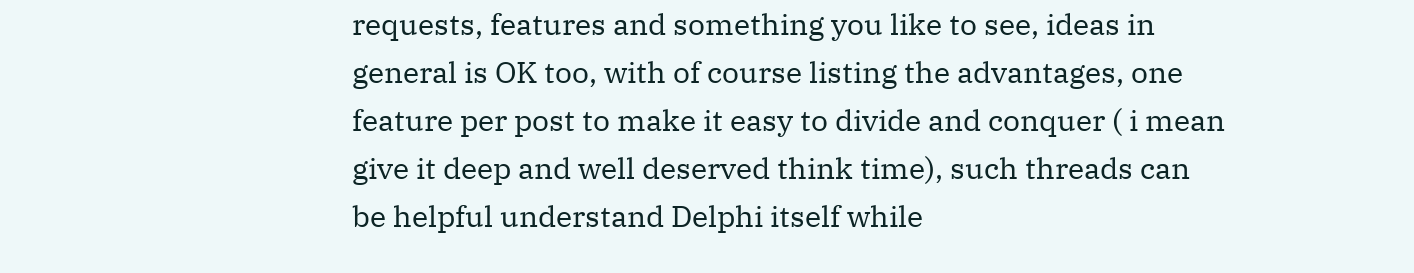requests, features and something you like to see, ideas in general is OK too, with of course listing the advantages, one feature per post to make it easy to divide and conquer ( i mean give it deep and well deserved think time), such threads can be helpful understand Delphi itself while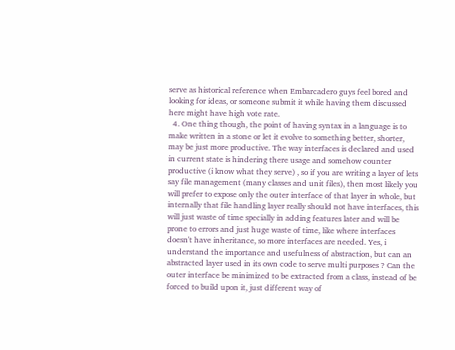serve as historical reference when Embarcadero guys feel bored and looking for ideas, or someone submit it while having them discussed here might have high vote rate.
  4. One thing though, the point of having syntax in a language is to make written in a stone or let it evolve to something better, shorter, may be just more productive. The way interfaces is declared and used in current state is hindering there usage and somehow counter productive (i know what they serve) , so if you are writing a layer of lets say file management (many classes and unit files), then most likely you will prefer to expose only the outer interface of that layer in whole, but internally that file handling layer really should not have interfaces, this will just waste of time specially in adding features later and will be prone to errors and just huge waste of time, like where interfaces doesn't have inheritance, so more interfaces are needed. Yes, i understand the importance and usefulness of abstraction, but can an abstracted layer used in its own code to serve multi purposes ? Can the outer interface be minimized to be extracted from a class, instead of be forced to build upon it, just different way of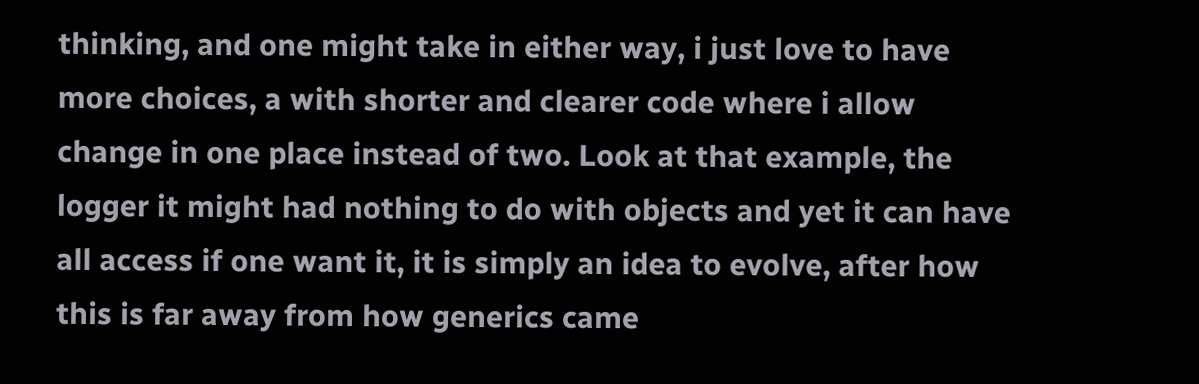thinking, and one might take in either way, i just love to have more choices, a with shorter and clearer code where i allow change in one place instead of two. Look at that example, the logger it might had nothing to do with objects and yet it can have all access if one want it, it is simply an idea to evolve, after how this is far away from how generics came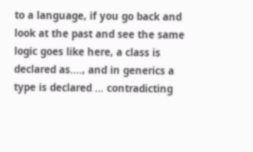to a language, if you go back and look at the past and see the same logic goes like here, a class is declared as...., and in generics a type is declared ... contradicting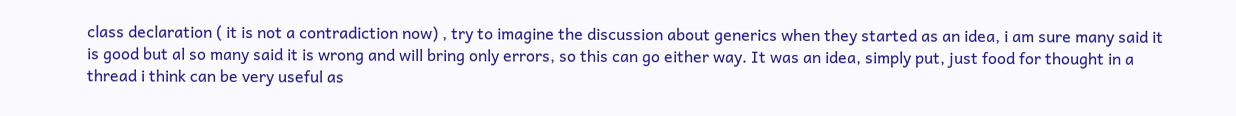class declaration ( it is not a contradiction now) , try to imagine the discussion about generics when they started as an idea, i am sure many said it is good but al so many said it is wrong and will bring only errors, so this can go either way. It was an idea, simply put, just food for thought in a thread i think can be very useful as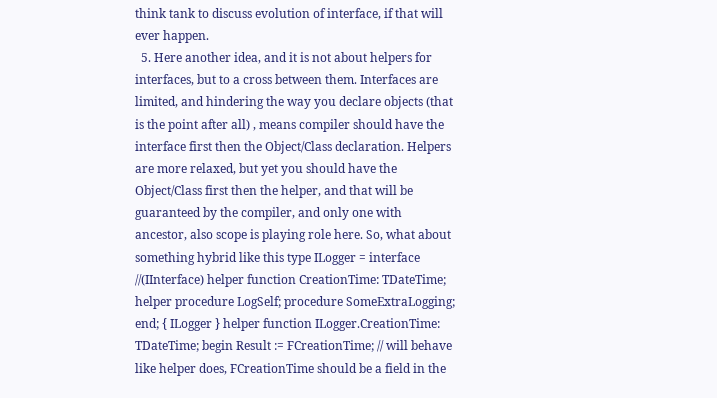think tank to discuss evolution of interface, if that will ever happen.
  5. Here another idea, and it is not about helpers for interfaces, but to a cross between them. Interfaces are limited, and hindering the way you declare objects (that is the point after all) , means compiler should have the interface first then the Object/Class declaration. Helpers are more relaxed, but yet you should have the Object/Class first then the helper, and that will be guaranteed by the compiler, and only one with ancestor, also scope is playing role here. So, what about something hybrid like this type ILogger = interface //(IInterface) helper function CreationTime: TDateTime; helper procedure LogSelf; procedure SomeExtraLogging; end; { ILogger } helper function ILogger.CreationTime: TDateTime; begin Result := FCreationTime; // will behave like helper does, FCreationTime should be a field in the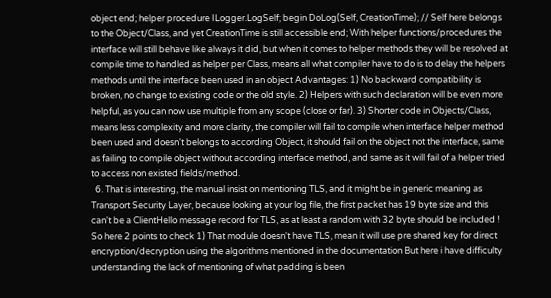object end; helper procedure ILogger.LogSelf; begin DoLog(Self, CreationTime); // Self here belongs to the Object/Class, and yet CreationTime is still accessible end; With helper functions/procedures the interface will still behave like always it did, but when it comes to helper methods they will be resolved at compile time to handled as helper per Class, means all what compiler have to do is to delay the helpers methods until the interface been used in an object Advantages: 1) No backward compatibility is broken, no change to existing code or the old style. 2) Helpers with such declaration will be even more helpful, as you can now use multiple from any scope (close or far). 3) Shorter code in Objects/Class, means less complexity and more clarity, the compiler will fail to compile when interface helper method been used and doesn't belongs to according Object, it should fail on the object not the interface, same as failing to compile object without according interface method, and same as it will fail of a helper tried to access non existed fields/method.
  6. That is interesting, the manual insist on mentioning TLS, and it might be in generic meaning as Transport Security Layer, because looking at your log file, the first packet has 19 byte size and this can't be a ClientHello message record for TLS, as at least a random with 32 byte should be included ! So here 2 points to check 1) That module doesn't have TLS, mean it will use pre shared key for direct encryption/decryption using the algorithms mentioned in the documentation But here i have difficulty understanding the lack of mentioning of what padding is been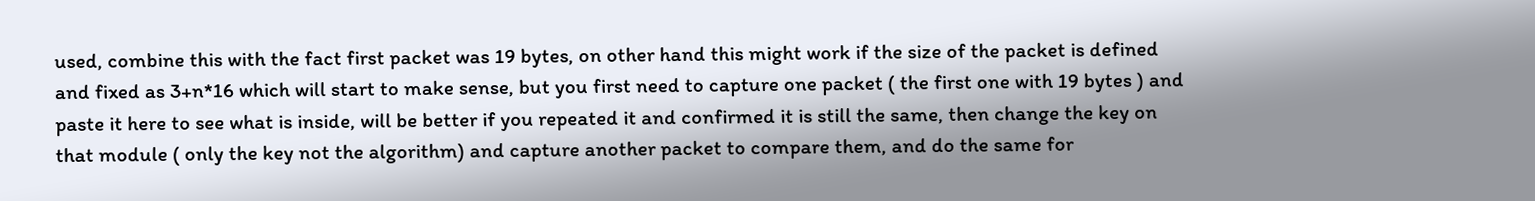used, combine this with the fact first packet was 19 bytes, on other hand this might work if the size of the packet is defined and fixed as 3+n*16 which will start to make sense, but you first need to capture one packet ( the first one with 19 bytes ) and paste it here to see what is inside, will be better if you repeated it and confirmed it is still the same, then change the key on that module ( only the key not the algorithm) and capture another packet to compare them, and do the same for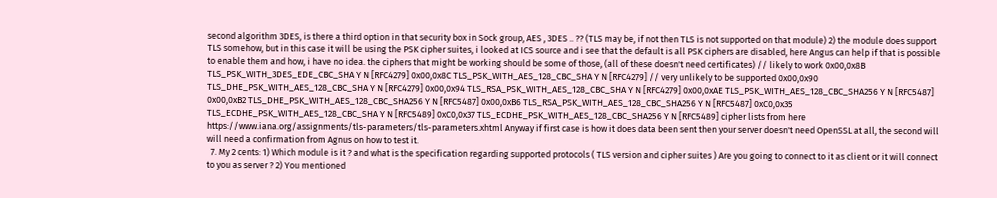second algorithm 3DES, is there a third option in that security box in Sock group, AES , 3DES .. ?? (TLS may be, if not then TLS is not supported on that module) 2) the module does support TLS somehow, but in this case it will be using the PSK cipher suites, i looked at ICS source and i see that the default is all PSK ciphers are disabled, here Angus can help if that is possible to enable them and how, i have no idea. the ciphers that might be working should be some of those, (all of these doesn't need certificates) // likely to work 0x00,0x8B TLS_PSK_WITH_3DES_EDE_CBC_SHA Y N [RFC4279] 0x00,0x8C TLS_PSK_WITH_AES_128_CBC_SHA Y N [RFC4279] // very unlikely to be supported 0x00,0x90 TLS_DHE_PSK_WITH_AES_128_CBC_SHA Y N [RFC4279] 0x00,0x94 TLS_RSA_PSK_WITH_AES_128_CBC_SHA Y N [RFC4279] 0x00,0xAE TLS_PSK_WITH_AES_128_CBC_SHA256 Y N [RFC5487] 0x00,0xB2 TLS_DHE_PSK_WITH_AES_128_CBC_SHA256 Y N [RFC5487] 0x00,0xB6 TLS_RSA_PSK_WITH_AES_128_CBC_SHA256 Y N [RFC5487] 0xC0,0x35 TLS_ECDHE_PSK_WITH_AES_128_CBC_SHA Y N [RFC5489] 0xC0,0x37 TLS_ECDHE_PSK_WITH_AES_128_CBC_SHA256 Y N [RFC5489] cipher lists from here https://www.iana.org/assignments/tls-parameters/tls-parameters.xhtml Anyway if first case is how it does data been sent then your server doesn't need OpenSSL at all, the second will will need a confirmation from Agnus on how to test it.
  7. My 2 cents: 1) Which module is it ? and what is the specification regarding supported protocols ( TLS version and cipher suites ) Are you going to connect to it as client or it will connect to you as server ? 2) You mentioned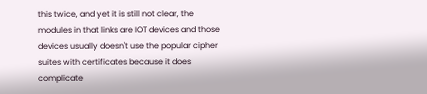this twice, and yet it is still not clear, the modules in that links are IOT devices and those devices usually doesn't use the popular cipher suites with certificates because it does complicate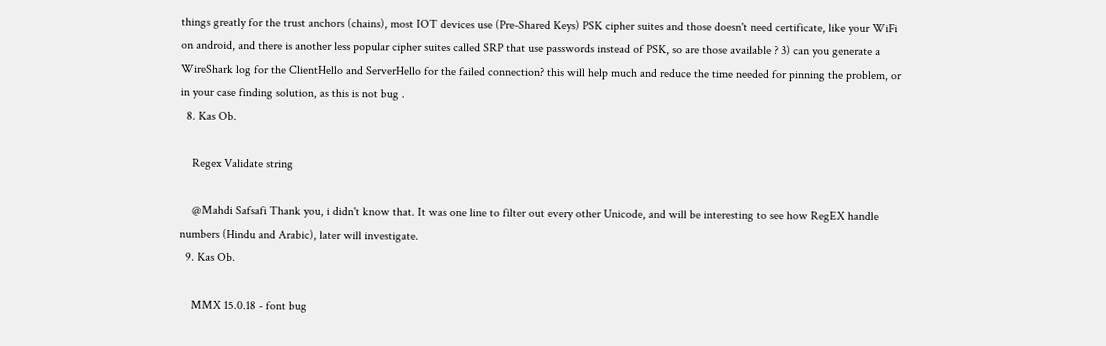things greatly for the trust anchors (chains), most IOT devices use (Pre-Shared Keys) PSK cipher suites and those doesn't need certificate, like your WiFi on android, and there is another less popular cipher suites called SRP that use passwords instead of PSK, so are those available ? 3) can you generate a WireShark log for the ClientHello and ServerHello for the failed connection? this will help much and reduce the time needed for pinning the problem, or in your case finding solution, as this is not bug .
  8. Kas Ob.

    Regex Validate string

    @Mahdi Safsafi Thank you, i didn't know that. It was one line to filter out every other Unicode, and will be interesting to see how RegEX handle numbers (Hindu and Arabic), later will investigate.
  9. Kas Ob.

    MMX 15.0.18 - font bug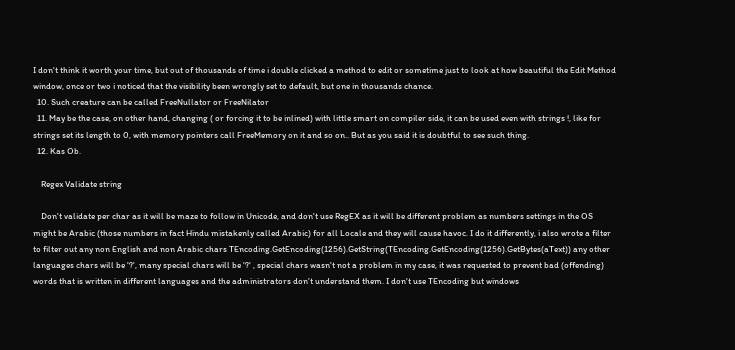I don't think it worth your time, but out of thousands of time i double clicked a method to edit or sometime just to look at how beautiful the Edit Method window, once or two i noticed that the visibility been wrongly set to default, but one in thousands chance.
  10. Such creature can be called FreeNullator or FreeNilator
  11. May be the case, on other hand, changing ( or forcing it to be inlined) with little smart on compiler side, it can be used even with strings !, like for strings set its length to 0, with memory pointers call FreeMemory on it and so on.. But as you said it is doubtful to see such thing.
  12. Kas Ob.

    Regex Validate string

    Don't validate per char as it will be maze to follow in Unicode, and don't use RegEX as it will be different problem as numbers settings in the OS might be Arabic (those numbers in fact Hindu mistakenly called Arabic) for all Locale and they will cause havoc. I do it differently, i also wrote a filter to filter out any non English and non Arabic chars TEncoding.GetEncoding(1256).GetString(TEncoding.GetEncoding(1256).GetBytes(aText)) any other languages chars will be '?', many special chars will be '?' , special chars wasn't not a problem in my case, it was requested to prevent bad (offending) words that is written in different languages and the administrators don't understand them. I don't use TEncoding but windows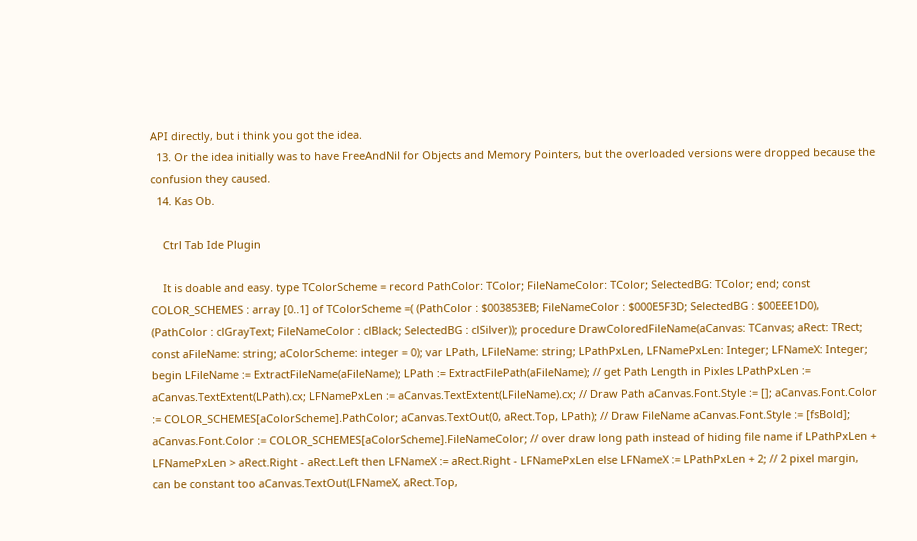API directly, but i think you got the idea.
  13. Or the idea initially was to have FreeAndNil for Objects and Memory Pointers, but the overloaded versions were dropped because the confusion they caused.
  14. Kas Ob.

    Ctrl Tab Ide Plugin

    It is doable and easy. type TColorScheme = record PathColor: TColor; FileNameColor: TColor; SelectedBG: TColor; end; const COLOR_SCHEMES : array [0..1] of TColorScheme =( (PathColor : $003853EB; FileNameColor : $000E5F3D; SelectedBG : $00EEE1D0), (PathColor : clGrayText; FileNameColor : clBlack; SelectedBG : clSilver)); procedure DrawColoredFileName(aCanvas: TCanvas; aRect: TRect; const aFileName: string; aColorScheme: integer = 0); var LPath, LFileName: string; LPathPxLen, LFNamePxLen: Integer; LFNameX: Integer; begin LFileName := ExtractFileName(aFileName); LPath := ExtractFilePath(aFileName); // get Path Length in Pixles LPathPxLen := aCanvas.TextExtent(LPath).cx; LFNamePxLen := aCanvas.TextExtent(LFileName).cx; // Draw Path aCanvas.Font.Style := []; aCanvas.Font.Color := COLOR_SCHEMES[aColorScheme].PathColor; aCanvas.TextOut(0, aRect.Top, LPath); // Draw FileName aCanvas.Font.Style := [fsBold]; aCanvas.Font.Color := COLOR_SCHEMES[aColorScheme].FileNameColor; // over draw long path instead of hiding file name if LPathPxLen + LFNamePxLen > aRect.Right - aRect.Left then LFNameX := aRect.Right - LFNamePxLen else LFNameX := LPathPxLen + 2; // 2 pixel margin, can be constant too aCanvas.TextOut(LFNameX, aRect.Top,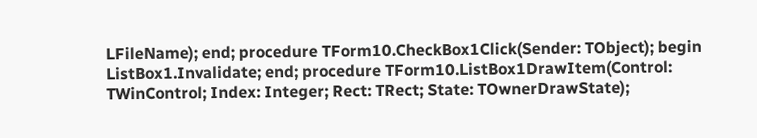LFileName); end; procedure TForm10.CheckBox1Click(Sender: TObject); begin ListBox1.Invalidate; end; procedure TForm10.ListBox1DrawItem(Control: TWinControl; Index: Integer; Rect: TRect; State: TOwnerDrawState);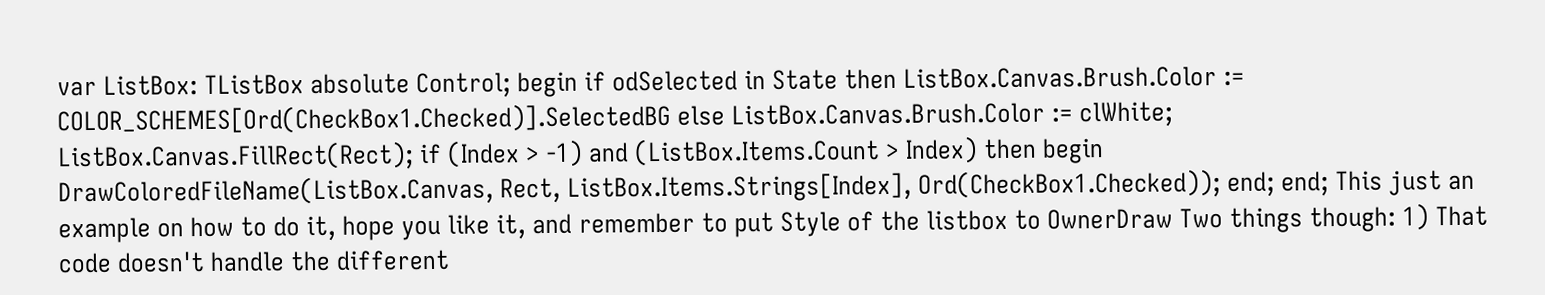var ListBox: TListBox absolute Control; begin if odSelected in State then ListBox.Canvas.Brush.Color := COLOR_SCHEMES[Ord(CheckBox1.Checked)].SelectedBG else ListBox.Canvas.Brush.Color := clWhite; ListBox.Canvas.FillRect(Rect); if (Index > -1) and (ListBox.Items.Count > Index) then begin DrawColoredFileName(ListBox.Canvas, Rect, ListBox.Items.Strings[Index], Ord(CheckBox1.Checked)); end; end; This just an example on how to do it, hope you like it, and remember to put Style of the listbox to OwnerDraw Two things though: 1) That code doesn't handle the different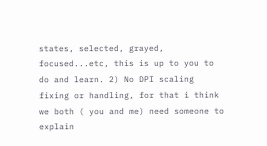states, selected, grayed, focused...etc, this is up to you to do and learn. 2) No DPI scaling fixing or handling, for that i think we both ( you and me) need someone to explain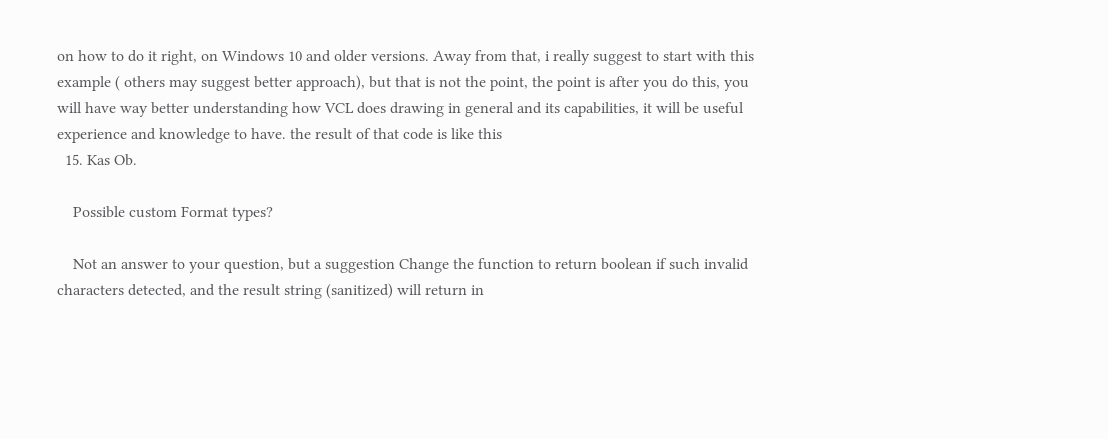on how to do it right, on Windows 10 and older versions. Away from that, i really suggest to start with this example ( others may suggest better approach), but that is not the point, the point is after you do this, you will have way better understanding how VCL does drawing in general and its capabilities, it will be useful experience and knowledge to have. the result of that code is like this
  15. Kas Ob.

    Possible custom Format types?

    Not an answer to your question, but a suggestion Change the function to return boolean if such invalid characters detected, and the result string (sanitized) will return in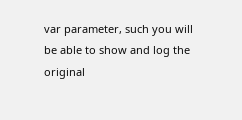var parameter, such you will be able to show and log the original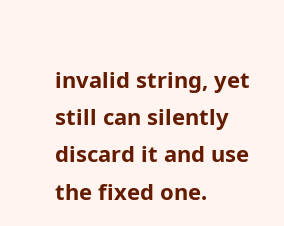invalid string, yet still can silently discard it and use the fixed one.